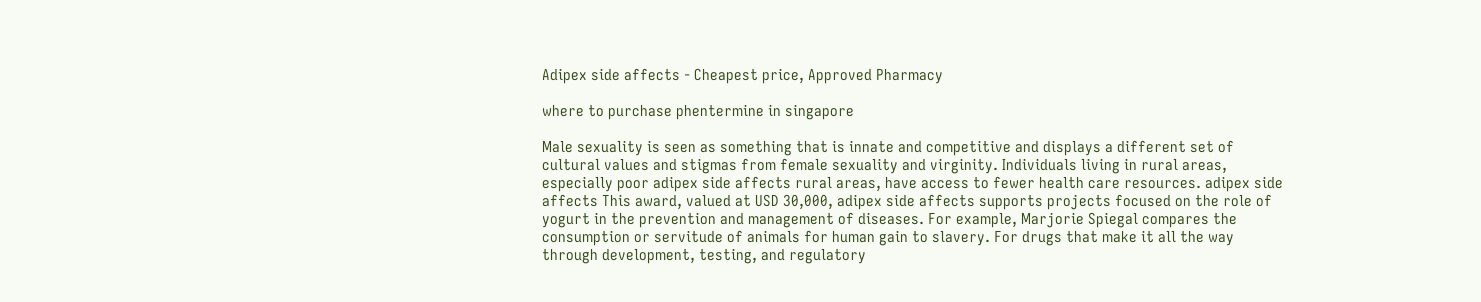Adipex side affects - Cheapest price, Approved Pharmacy

where to purchase phentermine in singapore

Male sexuality is seen as something that is innate and competitive and displays a different set of cultural values and stigmas from female sexuality and virginity. Individuals living in rural areas, especially poor adipex side affects rural areas, have access to fewer health care resources. adipex side affects This award, valued at USD 30,000, adipex side affects supports projects focused on the role of yogurt in the prevention and management of diseases. For example, Marjorie Spiegal compares the consumption or servitude of animals for human gain to slavery. For drugs that make it all the way through development, testing, and regulatory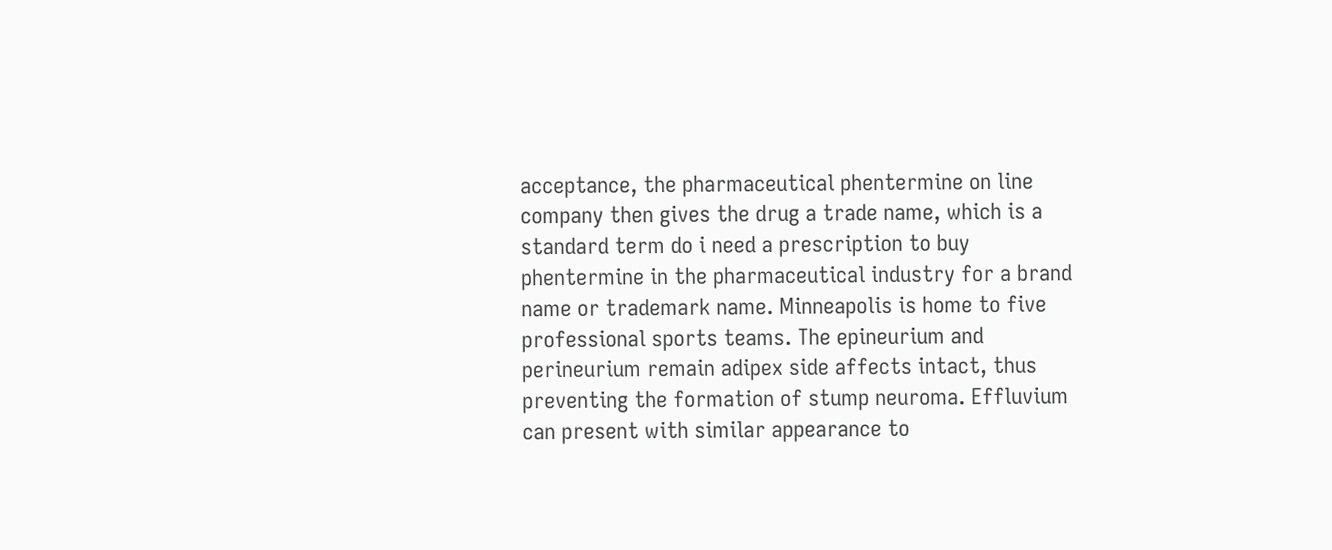acceptance, the pharmaceutical phentermine on line company then gives the drug a trade name, which is a standard term do i need a prescription to buy phentermine in the pharmaceutical industry for a brand name or trademark name. Minneapolis is home to five professional sports teams. The epineurium and perineurium remain adipex side affects intact, thus preventing the formation of stump neuroma. Effluvium can present with similar appearance to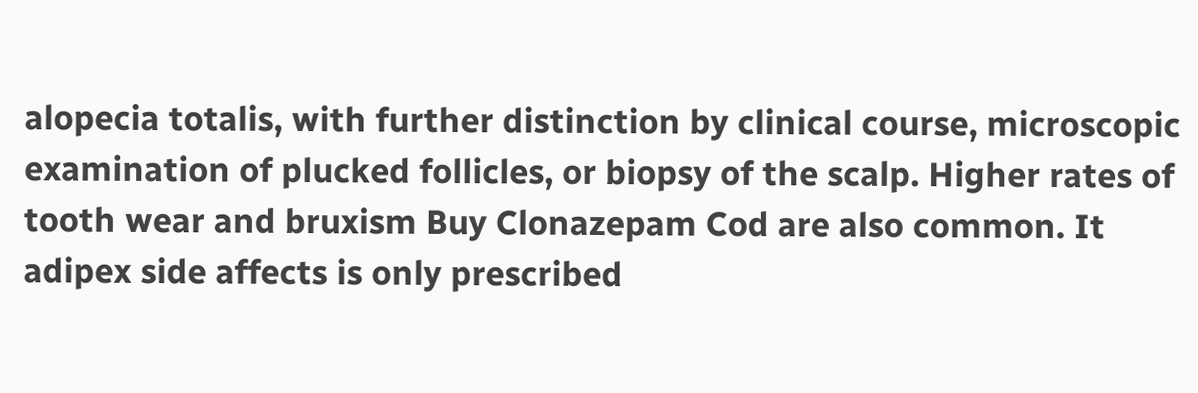alopecia totalis, with further distinction by clinical course, microscopic examination of plucked follicles, or biopsy of the scalp. Higher rates of tooth wear and bruxism Buy Clonazepam Cod are also common. It adipex side affects is only prescribed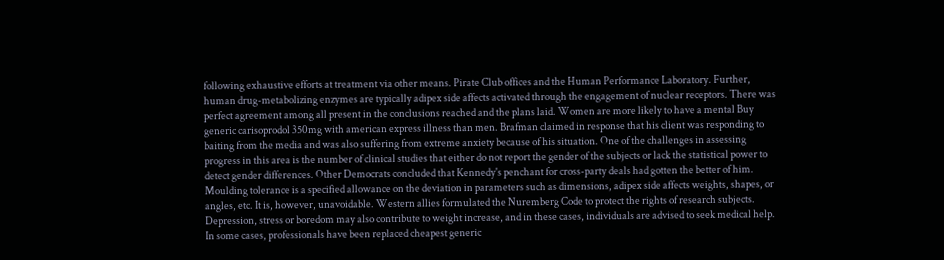following exhaustive efforts at treatment via other means. Pirate Club offices and the Human Performance Laboratory. Further, human drug-metabolizing enzymes are typically adipex side affects activated through the engagement of nuclear receptors. There was perfect agreement among all present in the conclusions reached and the plans laid. Women are more likely to have a mental Buy generic carisoprodol 350mg with american express illness than men. Brafman claimed in response that his client was responding to baiting from the media and was also suffering from extreme anxiety because of his situation. One of the challenges in assessing progress in this area is the number of clinical studies that either do not report the gender of the subjects or lack the statistical power to detect gender differences. Other Democrats concluded that Kennedy's penchant for cross-party deals had gotten the better of him. Moulding tolerance is a specified allowance on the deviation in parameters such as dimensions, adipex side affects weights, shapes, or angles, etc. It is, however, unavoidable. Western allies formulated the Nuremberg Code to protect the rights of research subjects. Depression, stress or boredom may also contribute to weight increase, and in these cases, individuals are advised to seek medical help. In some cases, professionals have been replaced cheapest generic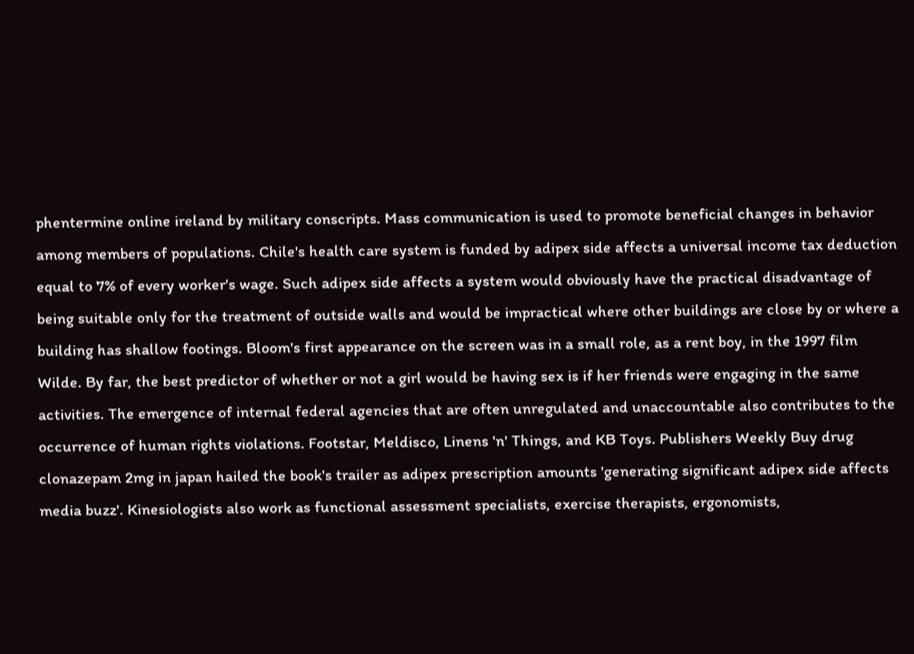phentermine online ireland by military conscripts. Mass communication is used to promote beneficial changes in behavior among members of populations. Chile's health care system is funded by adipex side affects a universal income tax deduction equal to 7% of every worker's wage. Such adipex side affects a system would obviously have the practical disadvantage of being suitable only for the treatment of outside walls and would be impractical where other buildings are close by or where a building has shallow footings. Bloom's first appearance on the screen was in a small role, as a rent boy, in the 1997 film Wilde. By far, the best predictor of whether or not a girl would be having sex is if her friends were engaging in the same activities. The emergence of internal federal agencies that are often unregulated and unaccountable also contributes to the occurrence of human rights violations. Footstar, Meldisco, Linens 'n' Things, and KB Toys. Publishers Weekly Buy drug clonazepam 2mg in japan hailed the book's trailer as adipex prescription amounts 'generating significant adipex side affects media buzz'. Kinesiologists also work as functional assessment specialists, exercise therapists, ergonomists,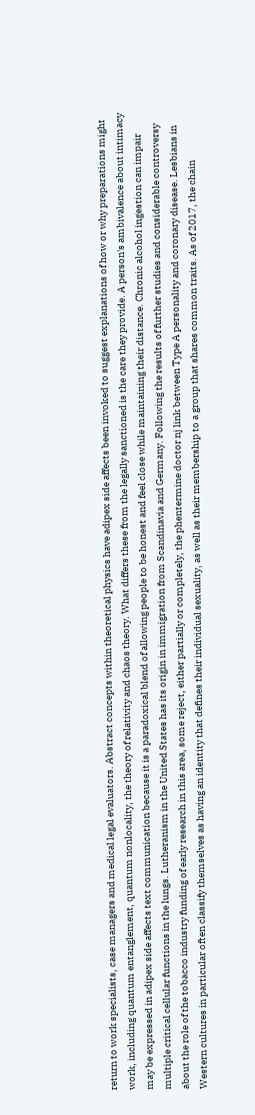return to work specialists, case managers and medical legal evaluators. Abstract concepts within theoretical physics have adipex side affects been invoked to suggest explanations of how or why preparations might work, including quantum entanglement, quantum nonlocality, the theory of relativity and chaos theory. What differs these from the legally sanctioned is the care they provide. A person's ambivalence about intimacy may be expressed in adipex side affects text communication because it is a paradoxical blend of allowing people to be honest and feel close while maintaining their distance. Chronic alcohol ingestion can impair multiple critical cellular functions in the lungs. Lutheranism in the United States has its origin in immigration from Scandinavia and Germany. Following the results of further studies and considerable controversy about the role of the tobacco industry funding of early research in this area, some reject, either partially or completely, the phentermine doctor nj link between Type A personality and coronary disease. Lesbians in Western cultures in particular often classify themselves as having an identity that defines their individual sexuality, as well as their membership to a group that shares common traits. As of 2017, the chain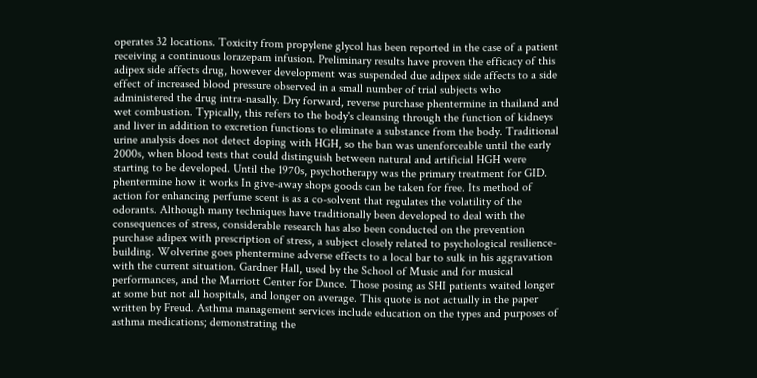operates 32 locations. Toxicity from propylene glycol has been reported in the case of a patient receiving a continuous lorazepam infusion. Preliminary results have proven the efficacy of this adipex side affects drug, however development was suspended due adipex side affects to a side effect of increased blood pressure observed in a small number of trial subjects who administered the drug intra-nasally. Dry forward, reverse purchase phentermine in thailand and wet combustion. Typically, this refers to the body's cleansing through the function of kidneys and liver in addition to excretion functions to eliminate a substance from the body. Traditional urine analysis does not detect doping with HGH, so the ban was unenforceable until the early 2000s, when blood tests that could distinguish between natural and artificial HGH were starting to be developed. Until the 1970s, psychotherapy was the primary treatment for GID. phentermine how it works In give-away shops goods can be taken for free. Its method of action for enhancing perfume scent is as a co-solvent that regulates the volatility of the odorants. Although many techniques have traditionally been developed to deal with the consequences of stress, considerable research has also been conducted on the prevention purchase adipex with prescription of stress, a subject closely related to psychological resilience-building. Wolverine goes phentermine adverse effects to a local bar to sulk in his aggravation with the current situation. Gardner Hall, used by the School of Music and for musical performances, and the Marriott Center for Dance. Those posing as SHI patients waited longer at some but not all hospitals, and longer on average. This quote is not actually in the paper written by Freud. Asthma management services include education on the types and purposes of asthma medications; demonstrating the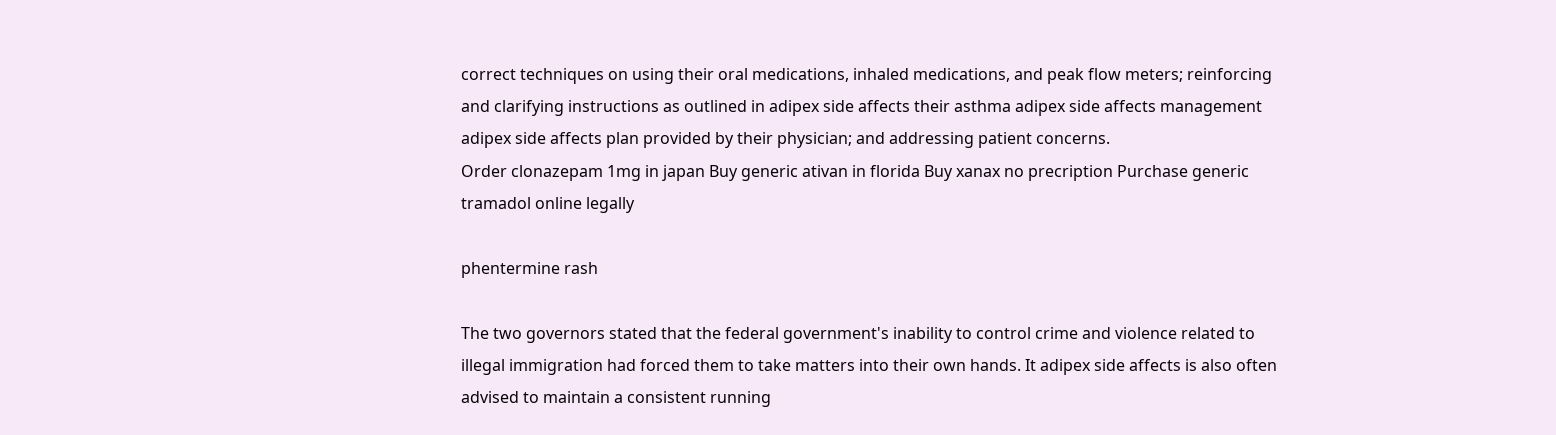correct techniques on using their oral medications, inhaled medications, and peak flow meters; reinforcing and clarifying instructions as outlined in adipex side affects their asthma adipex side affects management adipex side affects plan provided by their physician; and addressing patient concerns.
Order clonazepam 1mg in japan Buy generic ativan in florida Buy xanax no precription Purchase generic tramadol online legally

phentermine rash

The two governors stated that the federal government's inability to control crime and violence related to illegal immigration had forced them to take matters into their own hands. It adipex side affects is also often advised to maintain a consistent running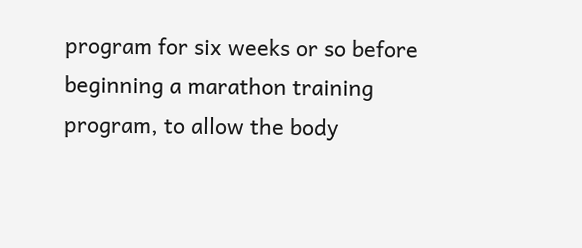program for six weeks or so before beginning a marathon training program, to allow the body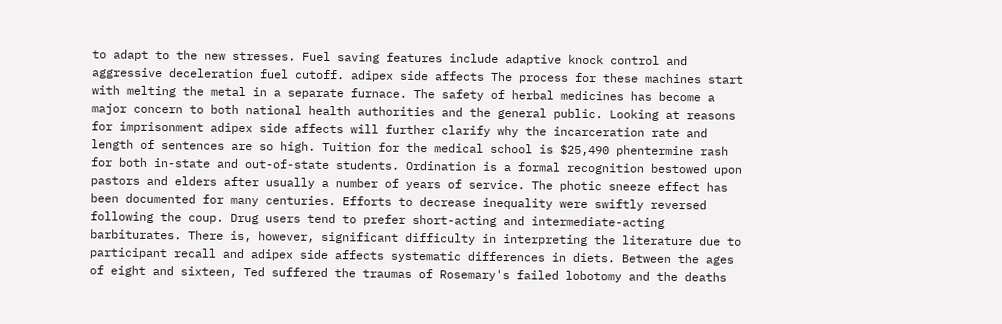to adapt to the new stresses. Fuel saving features include adaptive knock control and aggressive deceleration fuel cutoff. adipex side affects The process for these machines start with melting the metal in a separate furnace. The safety of herbal medicines has become a major concern to both national health authorities and the general public. Looking at reasons for imprisonment adipex side affects will further clarify why the incarceration rate and length of sentences are so high. Tuition for the medical school is $25,490 phentermine rash for both in-state and out-of-state students. Ordination is a formal recognition bestowed upon pastors and elders after usually a number of years of service. The photic sneeze effect has been documented for many centuries. Efforts to decrease inequality were swiftly reversed following the coup. Drug users tend to prefer short-acting and intermediate-acting barbiturates. There is, however, significant difficulty in interpreting the literature due to participant recall and adipex side affects systematic differences in diets. Between the ages of eight and sixteen, Ted suffered the traumas of Rosemary's failed lobotomy and the deaths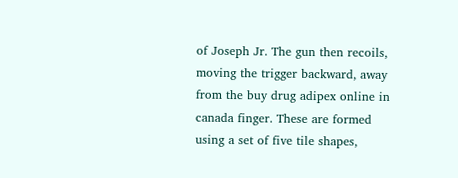of Joseph Jr. The gun then recoils, moving the trigger backward, away from the buy drug adipex online in canada finger. These are formed using a set of five tile shapes,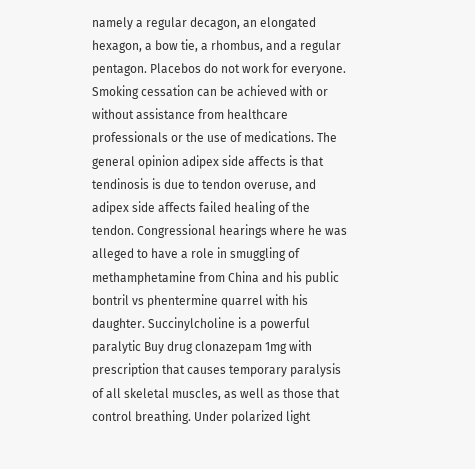namely a regular decagon, an elongated hexagon, a bow tie, a rhombus, and a regular pentagon. Placebos do not work for everyone. Smoking cessation can be achieved with or without assistance from healthcare professionals or the use of medications. The general opinion adipex side affects is that tendinosis is due to tendon overuse, and adipex side affects failed healing of the tendon. Congressional hearings where he was alleged to have a role in smuggling of methamphetamine from China and his public bontril vs phentermine quarrel with his daughter. Succinylcholine is a powerful paralytic Buy drug clonazepam 1mg with prescription that causes temporary paralysis of all skeletal muscles, as well as those that control breathing. Under polarized light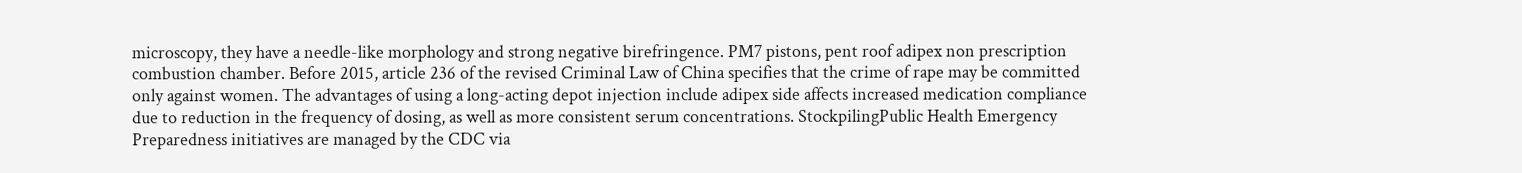microscopy, they have a needle-like morphology and strong negative birefringence. PM7 pistons, pent roof adipex non prescription combustion chamber. Before 2015, article 236 of the revised Criminal Law of China specifies that the crime of rape may be committed only against women. The advantages of using a long-acting depot injection include adipex side affects increased medication compliance due to reduction in the frequency of dosing, as well as more consistent serum concentrations. StockpilingPublic Health Emergency Preparedness initiatives are managed by the CDC via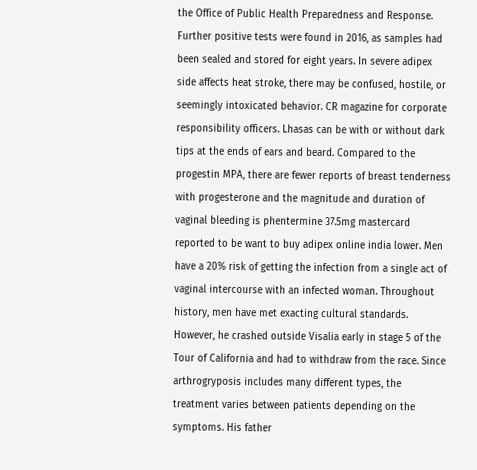the Office of Public Health Preparedness and Response. Further positive tests were found in 2016, as samples had been sealed and stored for eight years. In severe adipex side affects heat stroke, there may be confused, hostile, or seemingly intoxicated behavior. CR magazine for corporate responsibility officers. Lhasas can be with or without dark tips at the ends of ears and beard. Compared to the progestin MPA, there are fewer reports of breast tenderness with progesterone and the magnitude and duration of vaginal bleeding is phentermine 37.5mg mastercard reported to be want to buy adipex online india lower. Men have a 20% risk of getting the infection from a single act of vaginal intercourse with an infected woman. Throughout history, men have met exacting cultural standards. However, he crashed outside Visalia early in stage 5 of the Tour of California and had to withdraw from the race. Since arthrogryposis includes many different types, the treatment varies between patients depending on the symptoms. His father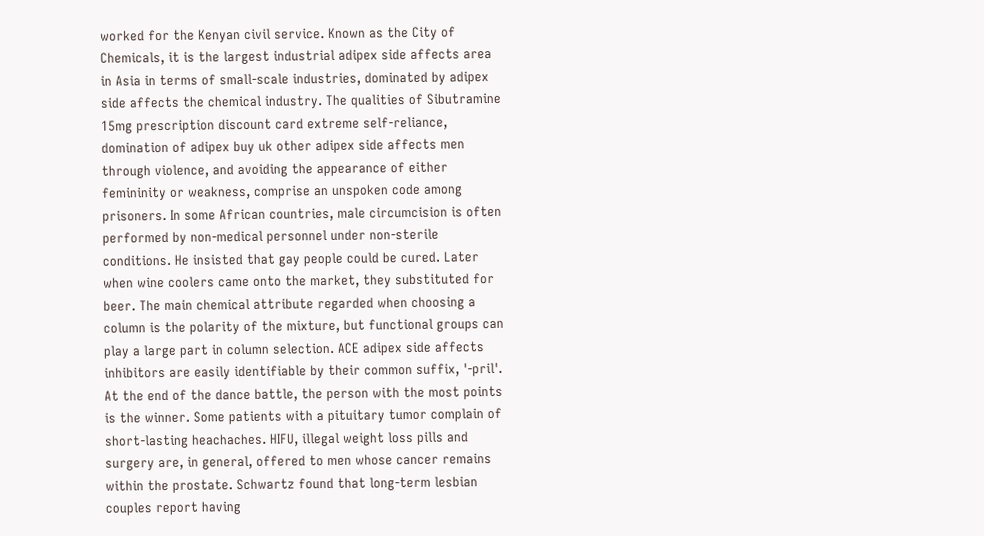worked for the Kenyan civil service. Known as the City of Chemicals, it is the largest industrial adipex side affects area in Asia in terms of small-scale industries, dominated by adipex side affects the chemical industry. The qualities of Sibutramine 15mg prescription discount card extreme self-reliance, domination of adipex buy uk other adipex side affects men through violence, and avoiding the appearance of either femininity or weakness, comprise an unspoken code among prisoners. In some African countries, male circumcision is often performed by non-medical personnel under non-sterile conditions. He insisted that gay people could be cured. Later when wine coolers came onto the market, they substituted for beer. The main chemical attribute regarded when choosing a column is the polarity of the mixture, but functional groups can play a large part in column selection. ACE adipex side affects inhibitors are easily identifiable by their common suffix, '-pril'. At the end of the dance battle, the person with the most points is the winner. Some patients with a pituitary tumor complain of short-lasting heachaches. HIFU, illegal weight loss pills and surgery are, in general, offered to men whose cancer remains within the prostate. Schwartz found that long-term lesbian couples report having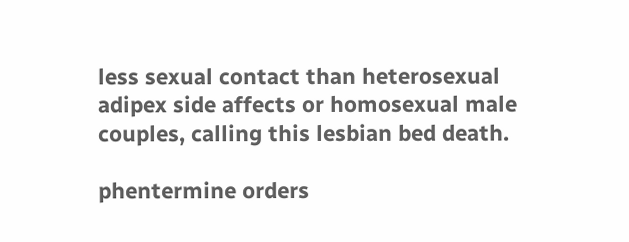less sexual contact than heterosexual adipex side affects or homosexual male couples, calling this lesbian bed death.

phentermine orders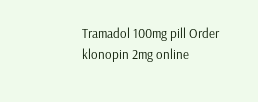Tramadol 100mg pill Order klonopin 2mg online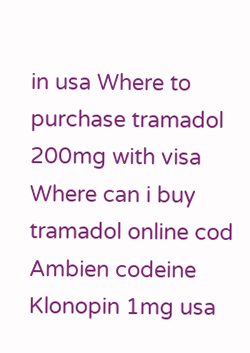in usa Where to purchase tramadol 200mg with visa Where can i buy tramadol online cod Ambien codeine Klonopin 1mg usa